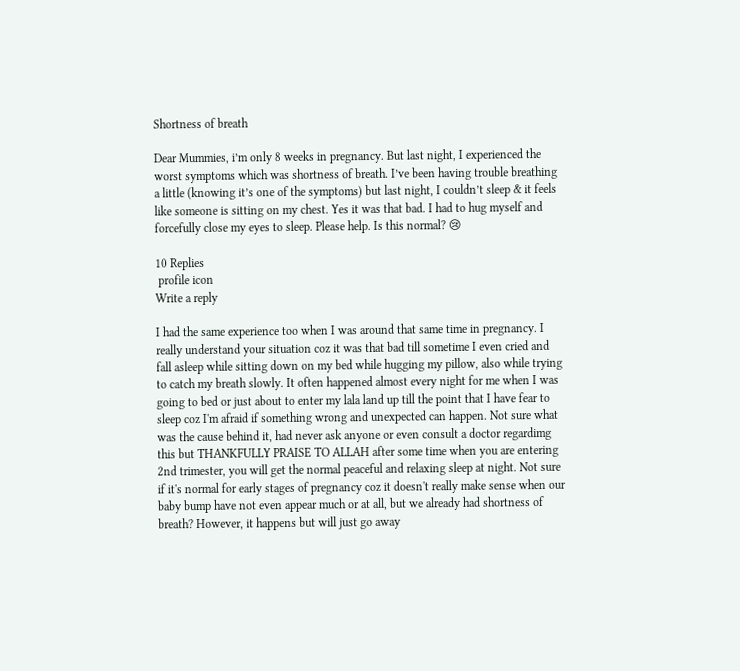Shortness of breath

Dear Mummies, i’m only 8 weeks in pregnancy. But last night, I experienced the worst symptoms which was shortness of breath. I’ve been having trouble breathing a little (knowing it’s one of the symptoms) but last night, I couldn’t sleep & it feels like someone is sitting on my chest. Yes it was that bad. I had to hug myself and forcefully close my eyes to sleep. Please help. Is this normal? 😢

10 Replies
 profile icon
Write a reply

I had the same experience too when I was around that same time in pregnancy. I really understand your situation coz it was that bad till sometime I even cried and fall asleep while sitting down on my bed while hugging my pillow, also while trying to catch my breath slowly. It often happened almost every night for me when I was going to bed or just about to enter my lala land up till the point that I have fear to sleep coz I'm afraid if something wrong and unexpected can happen. Not sure what was the cause behind it, had never ask anyone or even consult a doctor regardimg this but THANKFULLY PRAISE TO ALLAH after some time when you are entering 2nd trimester, you will get the normal peaceful and relaxing sleep at night. Not sure if it's normal for early stages of pregnancy coz it doesn't really make sense when our baby bump have not even appear much or at all, but we already had shortness of breath? However, it happens but will just go away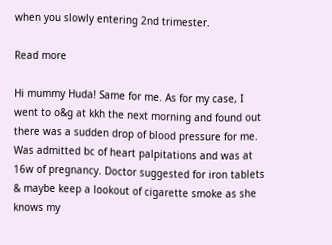when you slowly entering 2nd trimester.

Read more

Hi mummy Huda! Same for me. As for my case, I went to o&g at kkh the next morning and found out there was a sudden drop of blood pressure for me. Was admitted bc of heart palpitations and was at 16w of pregnancy. Doctor suggested for iron tablets & maybe keep a lookout of cigarette smoke as she knows my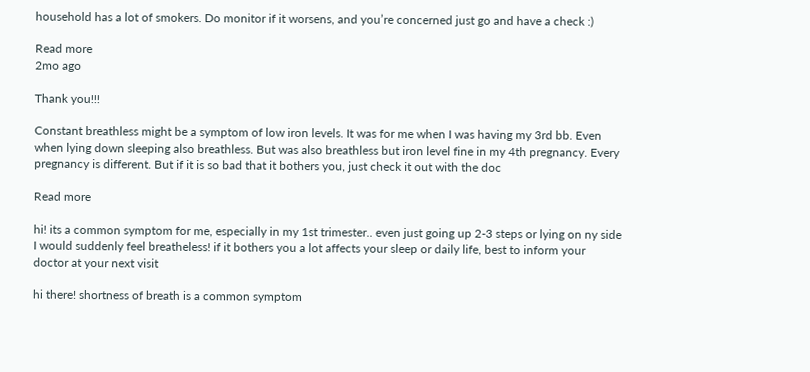household has a lot of smokers. Do monitor if it worsens, and you’re concerned just go and have a check :)

Read more
2mo ago

Thank you!!!

Constant breathless might be a symptom of low iron levels. It was for me when I was having my 3rd bb. Even when lying down sleeping also breathless. But was also breathless but iron level fine in my 4th pregnancy. Every pregnancy is different. But if it is so bad that it bothers you, just check it out with the doc

Read more

hi! its a common symptom for me, especially in my 1st trimester.. even just going up 2-3 steps or lying on ny side I would suddenly feel breatheless! if it bothers you a lot affects your sleep or daily life, best to inform your doctor at your next visit

hi there! shortness of breath is a common symptom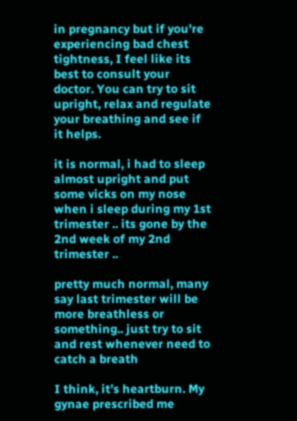in pregnancy but if you're experiencing bad chest tightness, I feel like its best to consult your doctor. You can try to sit upright, relax and regulate your breathing and see if it helps.

it is normal, i had to sleep almost upright and put some vicks on my nose when i sleep during my 1st trimester .. its gone by the 2nd week of my 2nd trimester ..

pretty much normal, many say last trimester will be more breathless or something.. just try to sit and rest whenever need to catch a breath

I think, it’s heartburn. My gynae prescribed me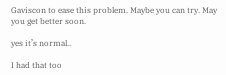Gaviscon to ease this problem. Maybe you can try. May you get better soon.

yes it’s normal..

I had that too